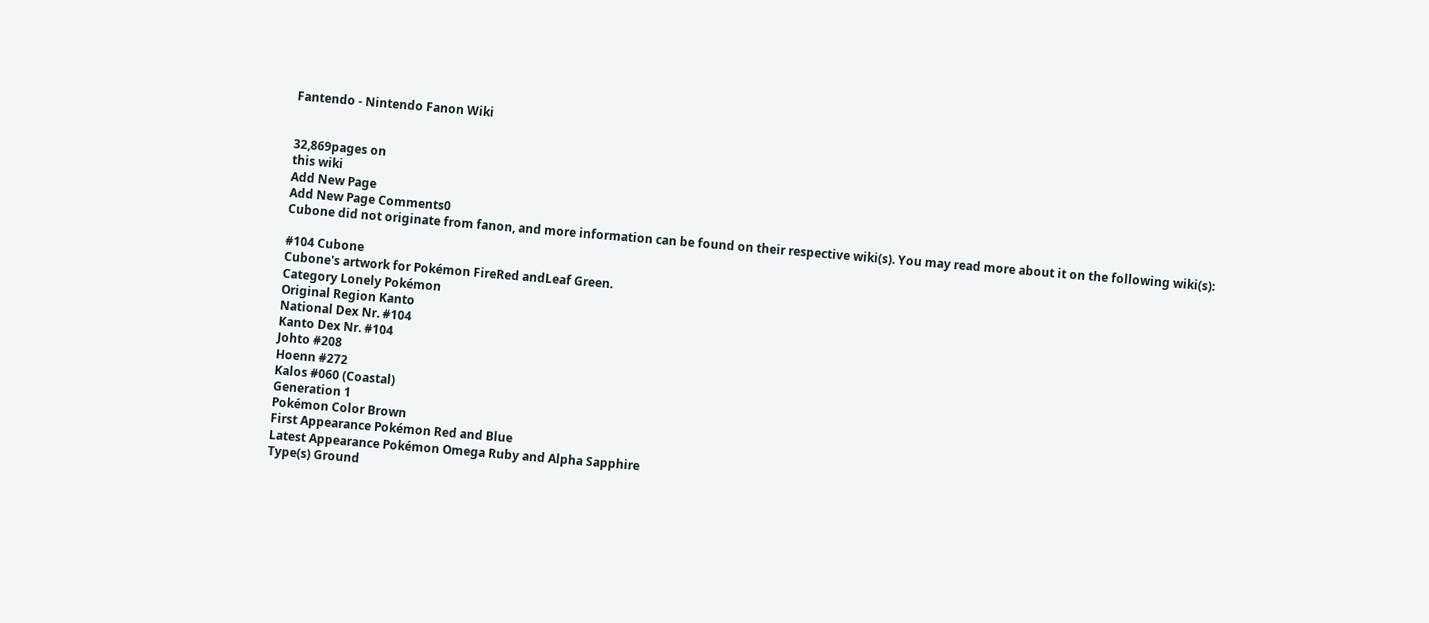Fantendo - Nintendo Fanon Wiki


32,869pages on
this wiki
Add New Page
Add New Page Comments0
Cubone did not originate from fanon, and more information can be found on their respective wiki(s). You may read more about it on the following wiki(s):

#104 Cubone
Cubone's artwork for Pokémon FireRed andLeaf Green.
Category Lonely Pokémon
Original Region Kanto
National Dex Nr. #104
Kanto Dex Nr. #104
Johto #208
Hoenn #272
Kalos #060 (Coastal)
Generation 1
Pokémon Color Brown
First Appearance Pokémon Red and Blue
Latest Appearance Pokémon Omega Ruby and Alpha Sapphire
Type(s) Ground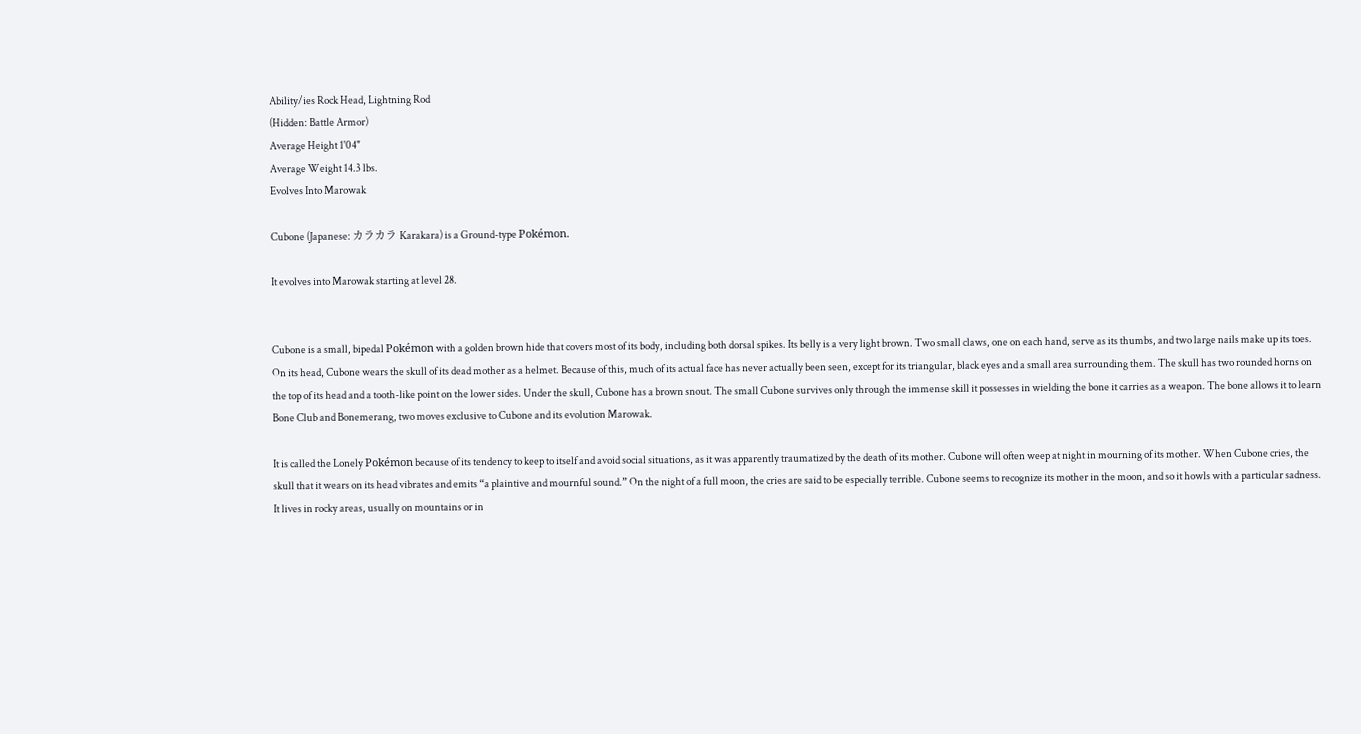Ability/ies Rock Head, Lightning Rod
(Hidden: Battle Armor)
Average Height 1'04"
Average Weight 14.3 lbs.
Evolves Into Marowak

Cubone (Japanese: カラカラ Karakara) is a Ground-type Pokémon.

It evolves into Marowak starting at level 28.


Cubone is a small, bipedal Pokémon with a golden brown hide that covers most of its body, including both dorsal spikes. Its belly is a very light brown. Two small claws, one on each hand, serve as its thumbs, and two large nails make up its toes. On its head, Cubone wears the skull of its dead mother as a helmet. Because of this, much of its actual face has never actually been seen, except for its triangular, black eyes and a small area surrounding them. The skull has two rounded horns on the top of its head and a tooth-like point on the lower sides. Under the skull, Cubone has a brown snout. The small Cubone survives only through the immense skill it possesses in wielding the bone it carries as a weapon. The bone allows it to learn Bone Club and Bonemerang, two moves exclusive to Cubone and its evolution Marowak.

It is called the Lonely Pokémon because of its tendency to keep to itself and avoid social situations, as it was apparently traumatized by the death of its mother. Cubone will often weep at night in mourning of its mother. When Cubone cries, the skull that it wears on its head vibrates and emits “a plaintive and mournful sound.” On the night of a full moon, the cries are said to be especially terrible. Cubone seems to recognize its mother in the moon, and so it howls with a particular sadness. It lives in rocky areas, usually on mountains or in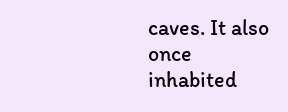caves. It also once inhabited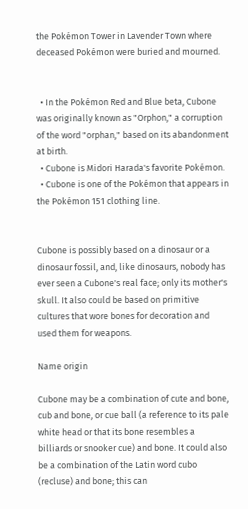the Pokémon Tower in Lavender Town where deceased Pokémon were buried and mourned.


  • In the Pokémon Red and Blue beta, Cubone was originally known as "Orphon," a corruption of the word "orphan," based on its abandonment at birth.
  • Cubone is Midori Harada's favorite Pokémon.
  • Cubone is one of the Pokémon that appears in the Pokémon 151 clothing line.


Cubone is possibly based on a dinosaur or a dinosaur fossil, and, like dinosaurs, nobody has ever seen a Cubone's real face; only its mother's skull. It also could be based on primitive cultures that wore bones for decoration and used them for weapons.

Name origin

Cubone may be a combination of cute and bone, cub and bone, or cue ball (a reference to its pale white head or that its bone resembles a billiards or snooker cue) and bone. It could also be a combination of the Latin word cubo (recluse) and bone; this can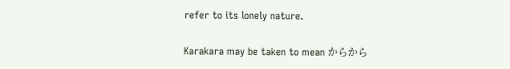refer to its lonely nature.

Karakara may be taken to mean からから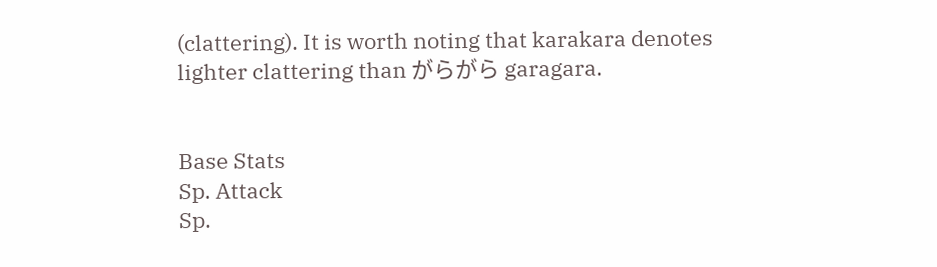(clattering). It is worth noting that karakara denotes lighter clattering than がらがら garagara.


Base Stats
Sp. Attack
Sp.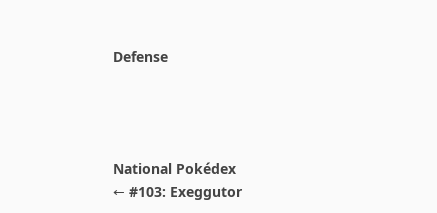Defense




National Pokédex
← #103: Exeggutor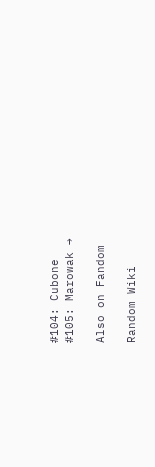#104: Cubone
#105: Marowak →

Also on Fandom

Random Wiki